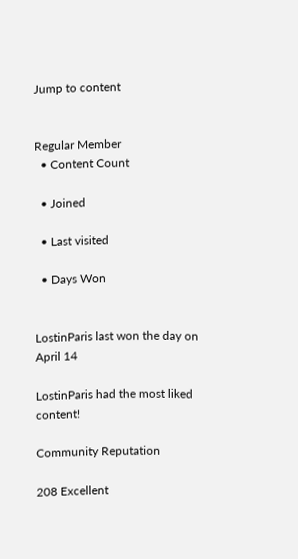Jump to content


Regular Member
  • Content Count

  • Joined

  • Last visited

  • Days Won


LostinParis last won the day on April 14

LostinParis had the most liked content!

Community Reputation

208 Excellent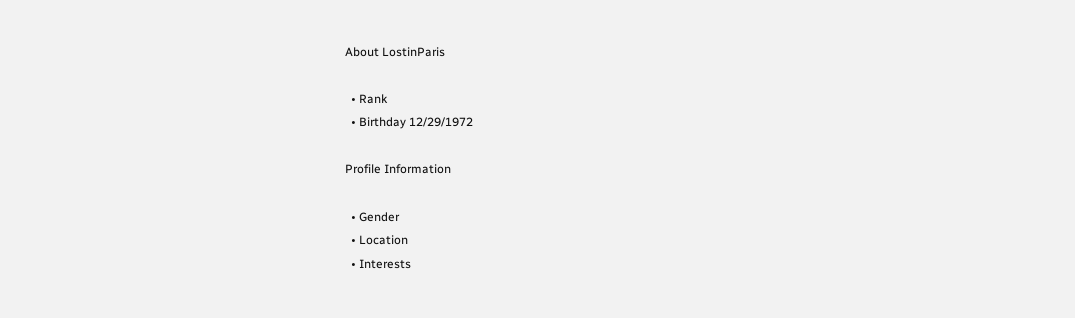About LostinParis

  • Rank
  • Birthday 12/29/1972

Profile Information

  • Gender
  • Location
  • Interests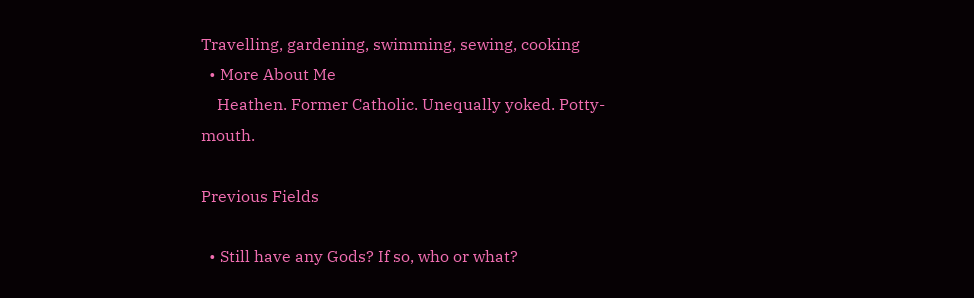Travelling, gardening, swimming, sewing, cooking
  • More About Me
    Heathen. Former Catholic. Unequally yoked. Potty-mouth.

Previous Fields

  • Still have any Gods? If so, who or what?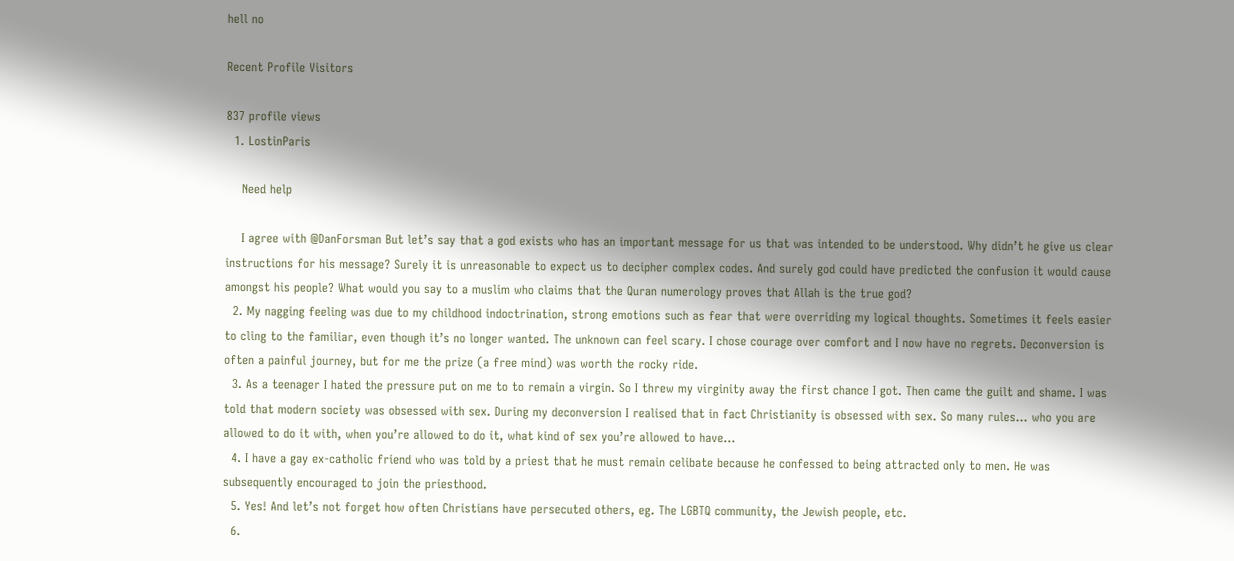hell no

Recent Profile Visitors

837 profile views
  1. LostinParis

    Need help

    I agree with @DanForsman But let’s say that a god exists who has an important message for us that was intended to be understood. Why didn’t he give us clear instructions for his message? Surely it is unreasonable to expect us to decipher complex codes. And surely god could have predicted the confusion it would cause amongst his people? What would you say to a muslim who claims that the Quran numerology proves that Allah is the true god?
  2. My nagging feeling was due to my childhood indoctrination, strong emotions such as fear that were overriding my logical thoughts. Sometimes it feels easier to cling to the familiar, even though it’s no longer wanted. The unknown can feel scary. I chose courage over comfort and I now have no regrets. Deconversion is often a painful journey, but for me the prize (a free mind) was worth the rocky ride.
  3. As a teenager I hated the pressure put on me to to remain a virgin. So I threw my virginity away the first chance I got. Then came the guilt and shame. I was told that modern society was obsessed with sex. During my deconversion I realised that in fact Christianity is obsessed with sex. So many rules... who you are allowed to do it with, when you’re allowed to do it, what kind of sex you’re allowed to have...
  4. I have a gay ex-catholic friend who was told by a priest that he must remain celibate because he confessed to being attracted only to men. He was subsequently encouraged to join the priesthood.
  5. Yes! And let’s not forget how often Christians have persecuted others, eg. The LGBTQ community, the Jewish people, etc.
  6.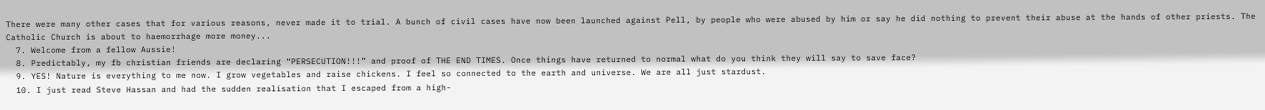There were many other cases that for various reasons, never made it to trial. A bunch of civil cases have now been launched against Pell, by people who were abused by him or say he did nothing to prevent their abuse at the hands of other priests. The Catholic Church is about to haemorrhage more money...
  7. Welcome from a fellow Aussie!
  8. Predictably, my fb christian friends are declaring “PERSECUTION!!!” and proof of THE END TIMES. Once things have returned to normal what do you think they will say to save face?
  9. YES! Nature is everything to me now. I grow vegetables and raise chickens. I feel so connected to the earth and universe. We are all just stardust.
  10. I just read Steve Hassan and had the sudden realisation that I escaped from a high-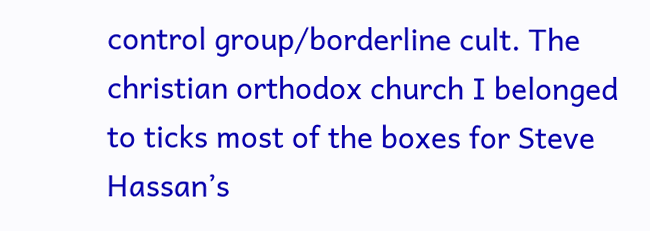control group/borderline cult. The christian orthodox church I belonged to ticks most of the boxes for Steve Hassan’s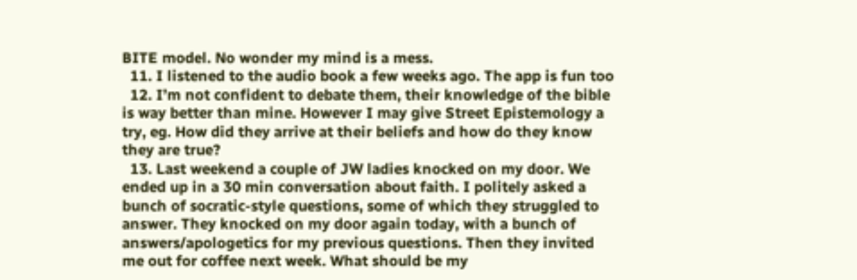BITE model. No wonder my mind is a mess.
  11. I listened to the audio book a few weeks ago. The app is fun too
  12. I’m not confident to debate them, their knowledge of the bible is way better than mine. However I may give Street Epistemology a try, eg. How did they arrive at their beliefs and how do they know they are true?
  13. Last weekend a couple of JW ladies knocked on my door. We ended up in a 30 min conversation about faith. I politely asked a bunch of socratic-style questions, some of which they struggled to answer. They knocked on my door again today, with a bunch of answers/apologetics for my previous questions. Then they invited me out for coffee next week. What should be my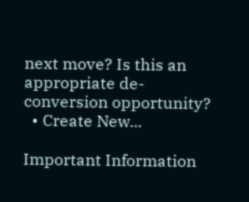next move? Is this an appropriate de-conversion opportunity?
  • Create New...

Important Information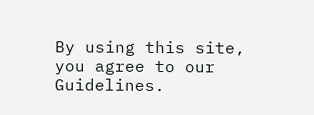By using this site, you agree to our Guidelines.